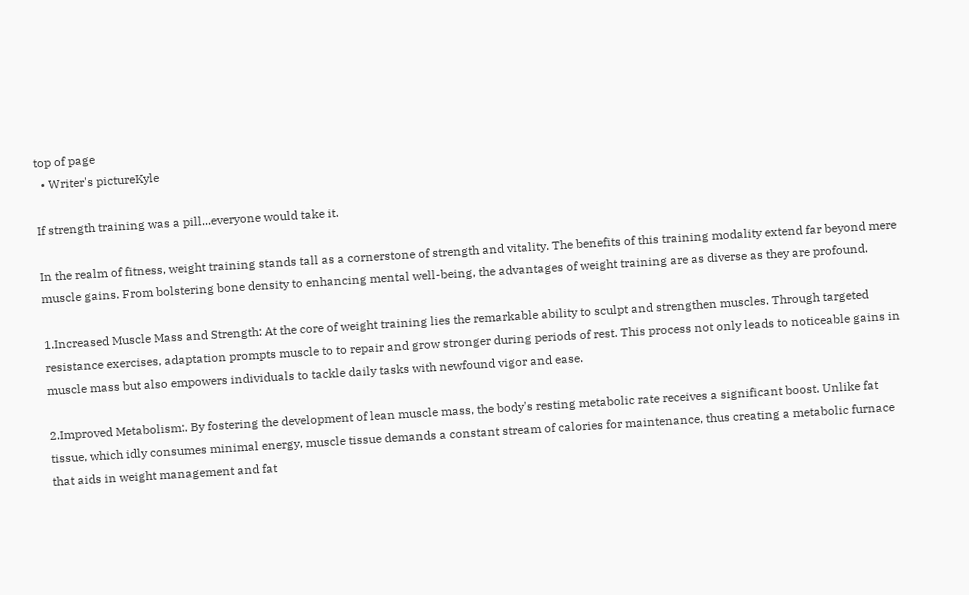top of page
  • Writer's pictureKyle

If strength training was a pill...everyone would take it.

In the realm of fitness, weight training stands tall as a cornerstone of strength and vitality. The benefits of this training modality extend far beyond mere muscle gains. From bolstering bone density to enhancing mental well-being, the advantages of weight training are as diverse as they are profound.

1.Increased Muscle Mass and Strength: At the core of weight training lies the remarkable ability to sculpt and strengthen muscles. Through targeted resistance exercises, adaptation prompts muscle to to repair and grow stronger during periods of rest. This process not only leads to noticeable gains in muscle mass but also empowers individuals to tackle daily tasks with newfound vigor and ease.

2.Improved Metabolism:. By fostering the development of lean muscle mass, the body's resting metabolic rate receives a significant boost. Unlike fat tissue, which idly consumes minimal energy, muscle tissue demands a constant stream of calories for maintenance, thus creating a metabolic furnace that aids in weight management and fat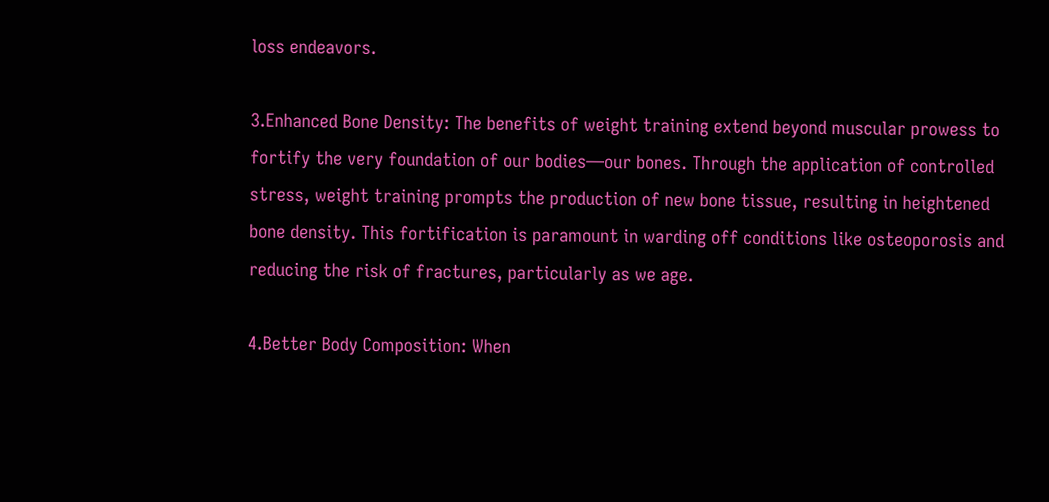loss endeavors.

3.Enhanced Bone Density: The benefits of weight training extend beyond muscular prowess to fortify the very foundation of our bodies—our bones. Through the application of controlled stress, weight training prompts the production of new bone tissue, resulting in heightened bone density. This fortification is paramount in warding off conditions like osteoporosis and reducing the risk of fractures, particularly as we age.

4.Better Body Composition: When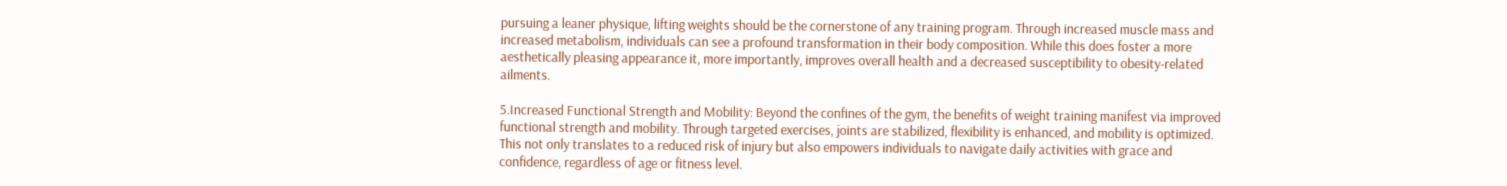pursuing a leaner physique, lifting weights should be the cornerstone of any training program. Through increased muscle mass and increased metabolism, individuals can see a profound transformation in their body composition. While this does foster a more aesthetically pleasing appearance it, more importantly, improves overall health and a decreased susceptibility to obesity-related ailments.

5.Increased Functional Strength and Mobility: Beyond the confines of the gym, the benefits of weight training manifest via improved functional strength and mobility. Through targeted exercises, joints are stabilized, flexibility is enhanced, and mobility is optimized. This not only translates to a reduced risk of injury but also empowers individuals to navigate daily activities with grace and confidence, regardless of age or fitness level.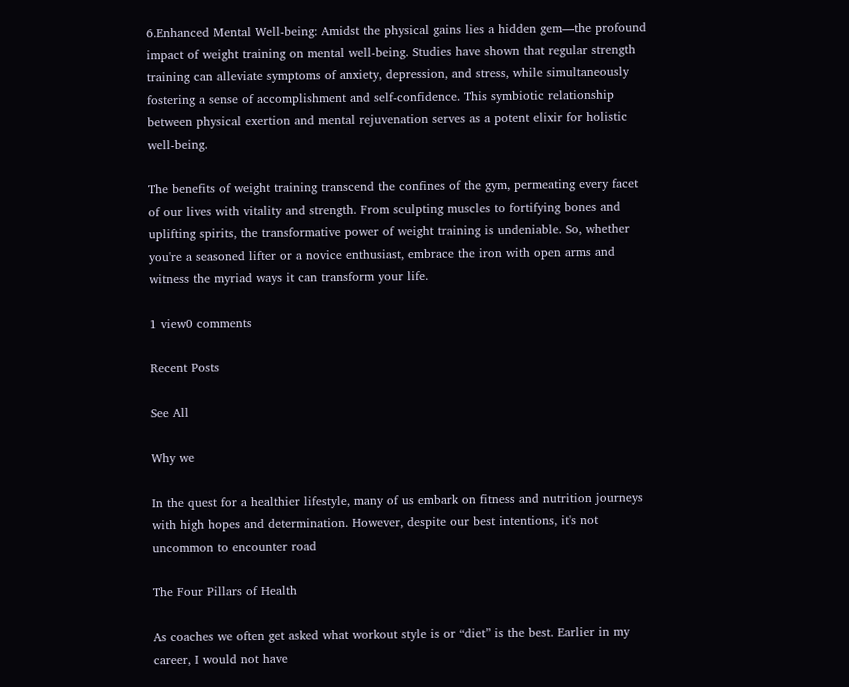6.Enhanced Mental Well-being: Amidst the physical gains lies a hidden gem—the profound impact of weight training on mental well-being. Studies have shown that regular strength training can alleviate symptoms of anxiety, depression, and stress, while simultaneously fostering a sense of accomplishment and self-confidence. This symbiotic relationship between physical exertion and mental rejuvenation serves as a potent elixir for holistic well-being.

The benefits of weight training transcend the confines of the gym, permeating every facet of our lives with vitality and strength. From sculpting muscles to fortifying bones and uplifting spirits, the transformative power of weight training is undeniable. So, whether you're a seasoned lifter or a novice enthusiast, embrace the iron with open arms and witness the myriad ways it can transform your life.

1 view0 comments

Recent Posts

See All

Why we

In the quest for a healthier lifestyle, many of us embark on fitness and nutrition journeys with high hopes and determination. However, despite our best intentions, it's not uncommon to encounter road

The Four Pillars of Health

As coaches we often get asked what workout style is or “diet” is the best. Earlier in my career, I would not have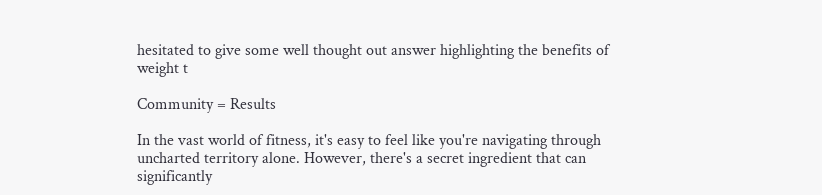hesitated to give some well thought out answer highlighting the benefits of weight t

Community = Results

In the vast world of fitness, it's easy to feel like you're navigating through uncharted territory alone. However, there's a secret ingredient that can significantly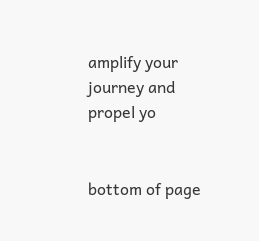amplify your journey and propel yo


bottom of page